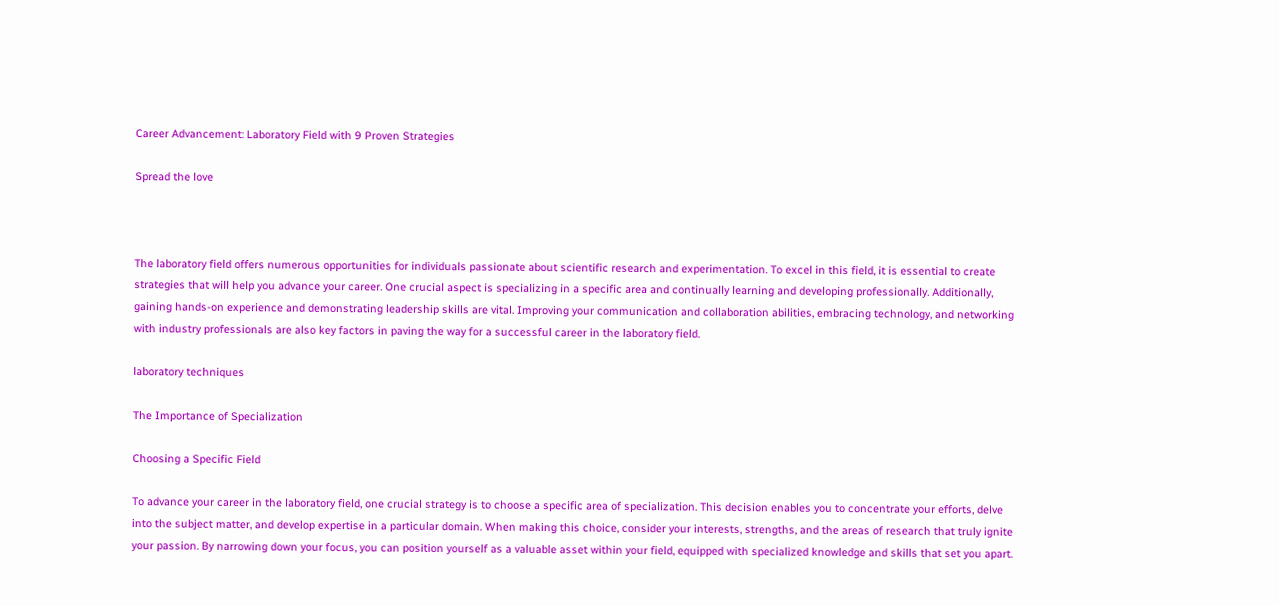Career Advancement: Laboratory Field with 9 Proven Strategies

Spread the love



The laboratory field offers numerous opportunities for individuals passionate about scientific research and experimentation. To excel in this field, it is essential to create strategies that will help you advance your career. One crucial aspect is specializing in a specific area and continually learning and developing professionally. Additionally, gaining hands-on experience and demonstrating leadership skills are vital. Improving your communication and collaboration abilities, embracing technology, and networking with industry professionals are also key factors in paving the way for a successful career in the laboratory field.

laboratory techniques

The Importance of Specialization

Choosing a Specific Field

To advance your career in the laboratory field, one crucial strategy is to choose a specific area of specialization. This decision enables you to concentrate your efforts, delve into the subject matter, and develop expertise in a particular domain. When making this choice, consider your interests, strengths, and the areas of research that truly ignite your passion. By narrowing down your focus, you can position yourself as a valuable asset within your field, equipped with specialized knowledge and skills that set you apart.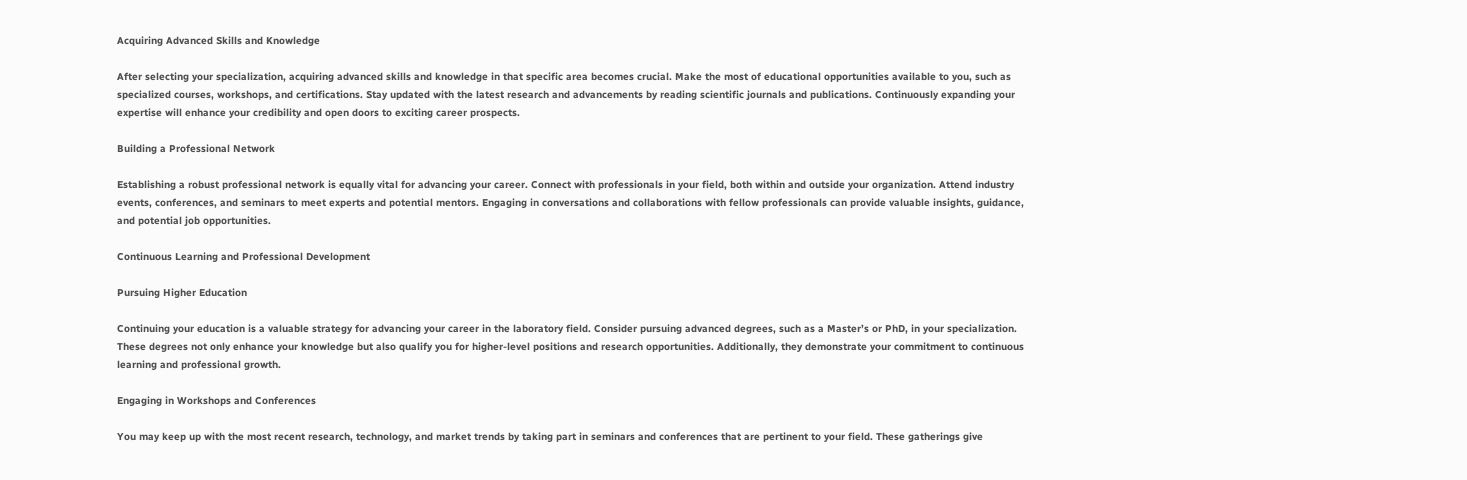Acquiring Advanced Skills and Knowledge

After selecting your specialization, acquiring advanced skills and knowledge in that specific area becomes crucial. Make the most of educational opportunities available to you, such as specialized courses, workshops, and certifications. Stay updated with the latest research and advancements by reading scientific journals and publications. Continuously expanding your expertise will enhance your credibility and open doors to exciting career prospects.

Building a Professional Network

Establishing a robust professional network is equally vital for advancing your career. Connect with professionals in your field, both within and outside your organization. Attend industry events, conferences, and seminars to meet experts and potential mentors. Engaging in conversations and collaborations with fellow professionals can provide valuable insights, guidance, and potential job opportunities.

Continuous Learning and Professional Development

Pursuing Higher Education

Continuing your education is a valuable strategy for advancing your career in the laboratory field. Consider pursuing advanced degrees, such as a Master’s or PhD, in your specialization. These degrees not only enhance your knowledge but also qualify you for higher-level positions and research opportunities. Additionally, they demonstrate your commitment to continuous learning and professional growth.

Engaging in Workshops and Conferences

You may keep up with the most recent research, technology, and market trends by taking part in seminars and conferences that are pertinent to your field. These gatherings give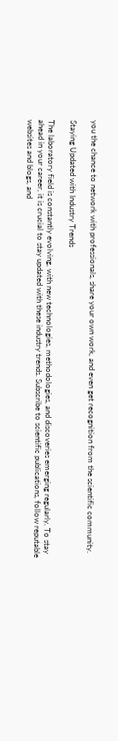you the chance to network with professionals, share your own work, and even get recognition from the scientific community.

Staying Updated with Industry Trends

The laboratory field is constantly evolving, with new technologies, methodologies, and discoveries emerging regularly. To stay ahead in your career, it is crucial to stay updated with these industry trends. Subscribe to scientific publications, follow reputable websites and blogs, and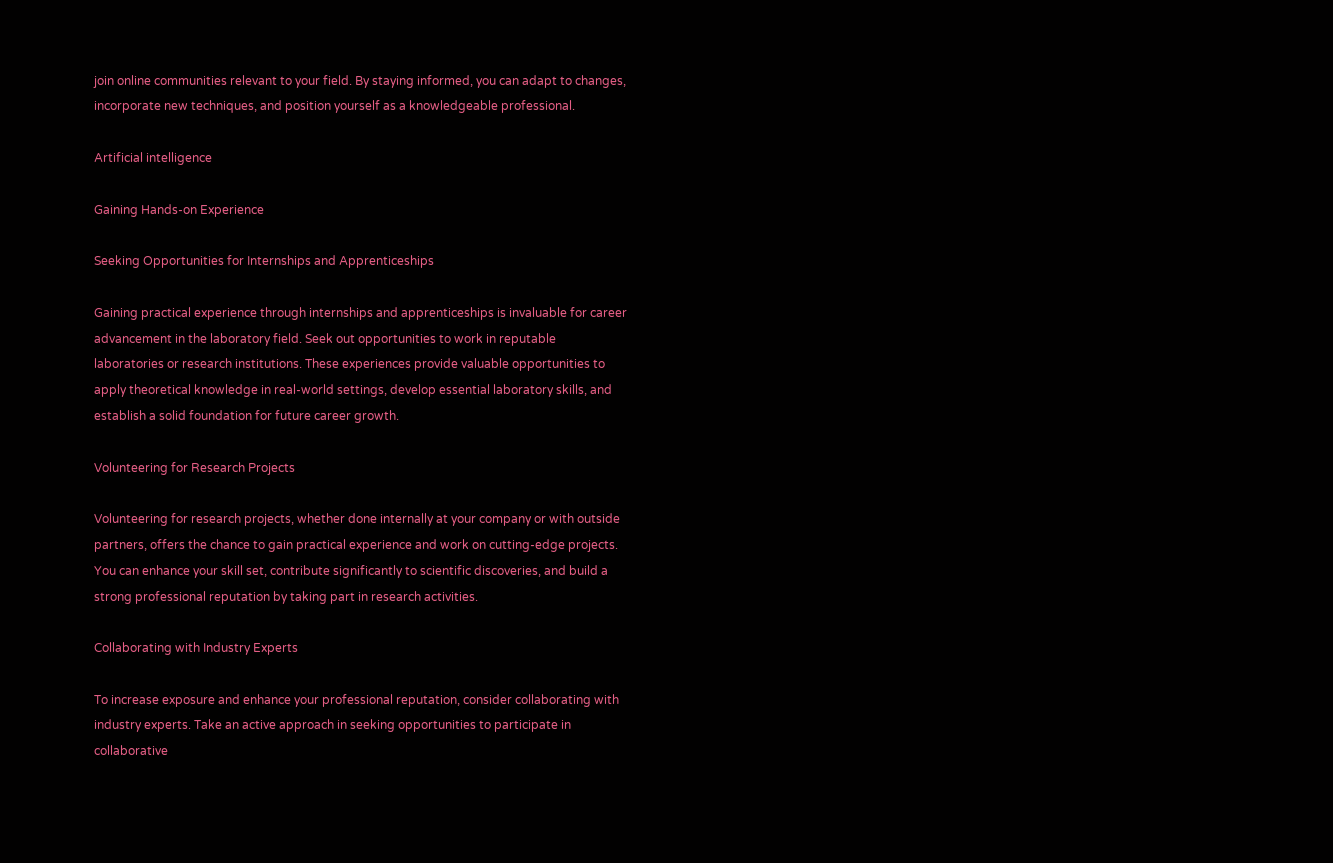join online communities relevant to your field. By staying informed, you can adapt to changes, incorporate new techniques, and position yourself as a knowledgeable professional.

Artificial intelligence

Gaining Hands-on Experience

Seeking Opportunities for Internships and Apprenticeships

Gaining practical experience through internships and apprenticeships is invaluable for career advancement in the laboratory field. Seek out opportunities to work in reputable laboratories or research institutions. These experiences provide valuable opportunities to apply theoretical knowledge in real-world settings, develop essential laboratory skills, and establish a solid foundation for future career growth.

Volunteering for Research Projects

Volunteering for research projects, whether done internally at your company or with outside partners, offers the chance to gain practical experience and work on cutting-edge projects. You can enhance your skill set, contribute significantly to scientific discoveries, and build a strong professional reputation by taking part in research activities.

Collaborating with Industry Experts

To increase exposure and enhance your professional reputation, consider collaborating with industry experts. Take an active approach in seeking opportunities to participate in collaborative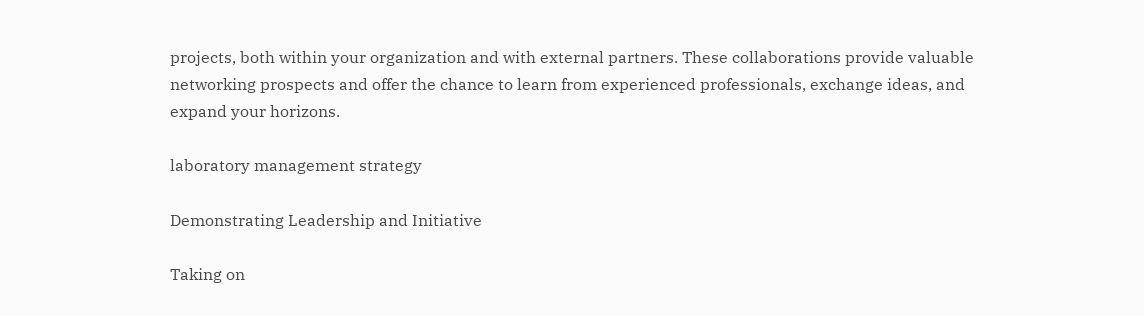projects, both within your organization and with external partners. These collaborations provide valuable networking prospects and offer the chance to learn from experienced professionals, exchange ideas, and expand your horizons.

laboratory management strategy

Demonstrating Leadership and Initiative

Taking on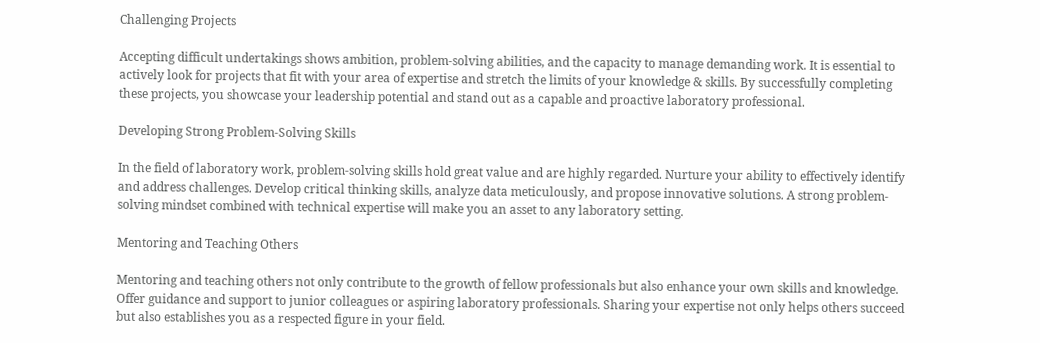Challenging Projects

Accepting difficult undertakings shows ambition, problem-solving abilities, and the capacity to manage demanding work. It is essential to actively look for projects that fit with your area of expertise and stretch the limits of your knowledge & skills. By successfully completing these projects, you showcase your leadership potential and stand out as a capable and proactive laboratory professional.

Developing Strong Problem-Solving Skills

In the field of laboratory work, problem-solving skills hold great value and are highly regarded. Nurture your ability to effectively identify and address challenges. Develop critical thinking skills, analyze data meticulously, and propose innovative solutions. A strong problem-solving mindset combined with technical expertise will make you an asset to any laboratory setting.

Mentoring and Teaching Others

Mentoring and teaching others not only contribute to the growth of fellow professionals but also enhance your own skills and knowledge. Offer guidance and support to junior colleagues or aspiring laboratory professionals. Sharing your expertise not only helps others succeed but also establishes you as a respected figure in your field.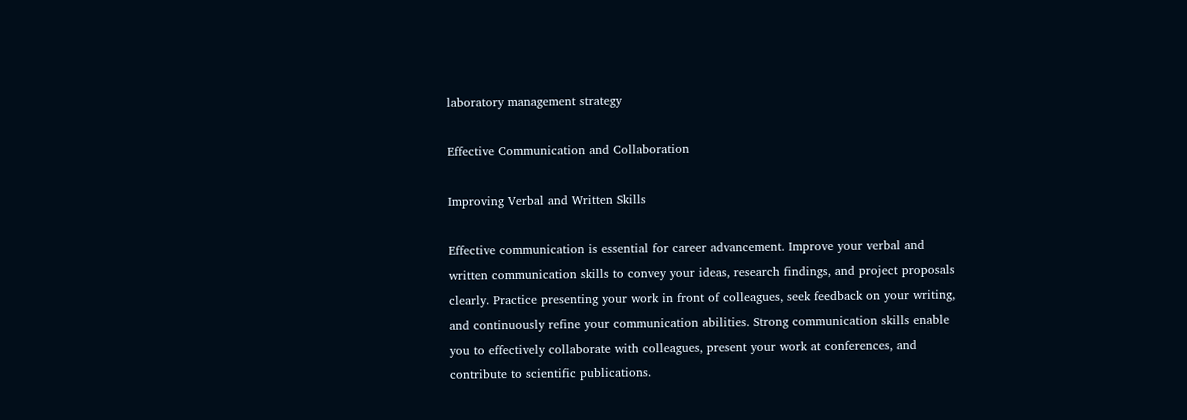laboratory management strategy

Effective Communication and Collaboration

Improving Verbal and Written Skills

Effective communication is essential for career advancement. Improve your verbal and written communication skills to convey your ideas, research findings, and project proposals clearly. Practice presenting your work in front of colleagues, seek feedback on your writing, and continuously refine your communication abilities. Strong communication skills enable you to effectively collaborate with colleagues, present your work at conferences, and contribute to scientific publications.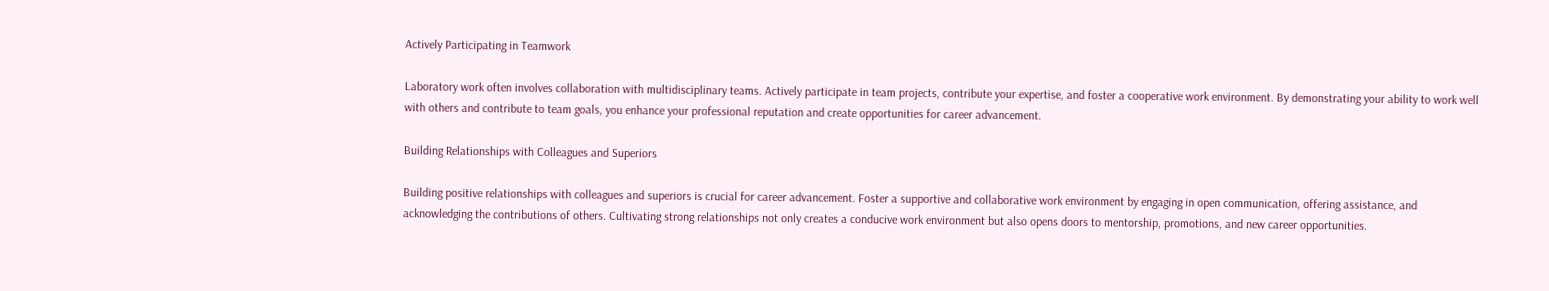Actively Participating in Teamwork

Laboratory work often involves collaboration with multidisciplinary teams. Actively participate in team projects, contribute your expertise, and foster a cooperative work environment. By demonstrating your ability to work well with others and contribute to team goals, you enhance your professional reputation and create opportunities for career advancement.

Building Relationships with Colleagues and Superiors

Building positive relationships with colleagues and superiors is crucial for career advancement. Foster a supportive and collaborative work environment by engaging in open communication, offering assistance, and acknowledging the contributions of others. Cultivating strong relationships not only creates a conducive work environment but also opens doors to mentorship, promotions, and new career opportunities.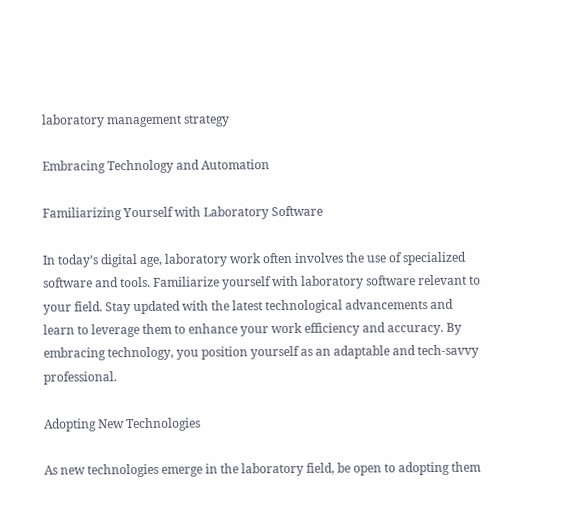laboratory management strategy

Embracing Technology and Automation

Familiarizing Yourself with Laboratory Software

In today’s digital age, laboratory work often involves the use of specialized software and tools. Familiarize yourself with laboratory software relevant to your field. Stay updated with the latest technological advancements and learn to leverage them to enhance your work efficiency and accuracy. By embracing technology, you position yourself as an adaptable and tech-savvy professional.

Adopting New Technologies

As new technologies emerge in the laboratory field, be open to adopting them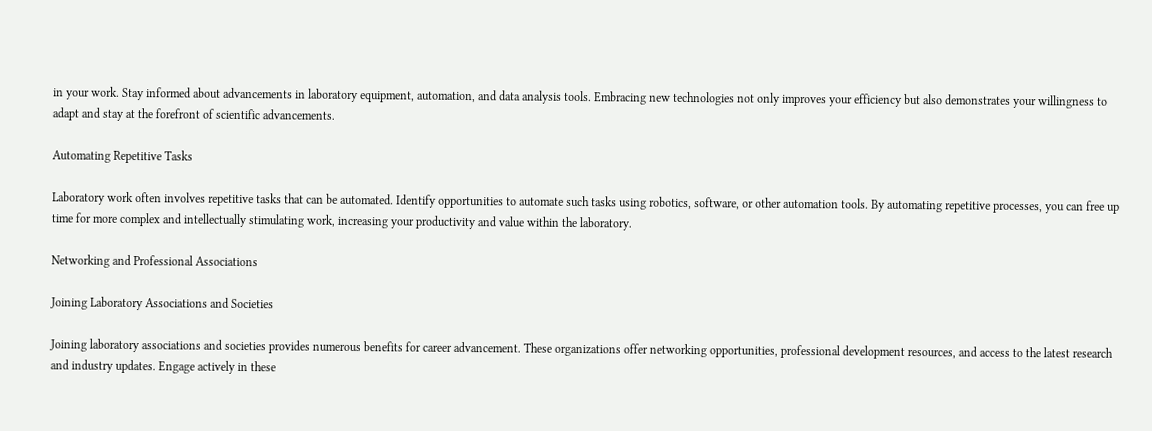in your work. Stay informed about advancements in laboratory equipment, automation, and data analysis tools. Embracing new technologies not only improves your efficiency but also demonstrates your willingness to adapt and stay at the forefront of scientific advancements.

Automating Repetitive Tasks

Laboratory work often involves repetitive tasks that can be automated. Identify opportunities to automate such tasks using robotics, software, or other automation tools. By automating repetitive processes, you can free up time for more complex and intellectually stimulating work, increasing your productivity and value within the laboratory.

Networking and Professional Associations

Joining Laboratory Associations and Societies

Joining laboratory associations and societies provides numerous benefits for career advancement. These organizations offer networking opportunities, professional development resources, and access to the latest research and industry updates. Engage actively in these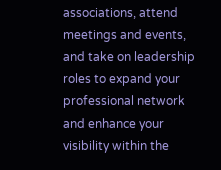associations, attend meetings and events, and take on leadership roles to expand your professional network and enhance your visibility within the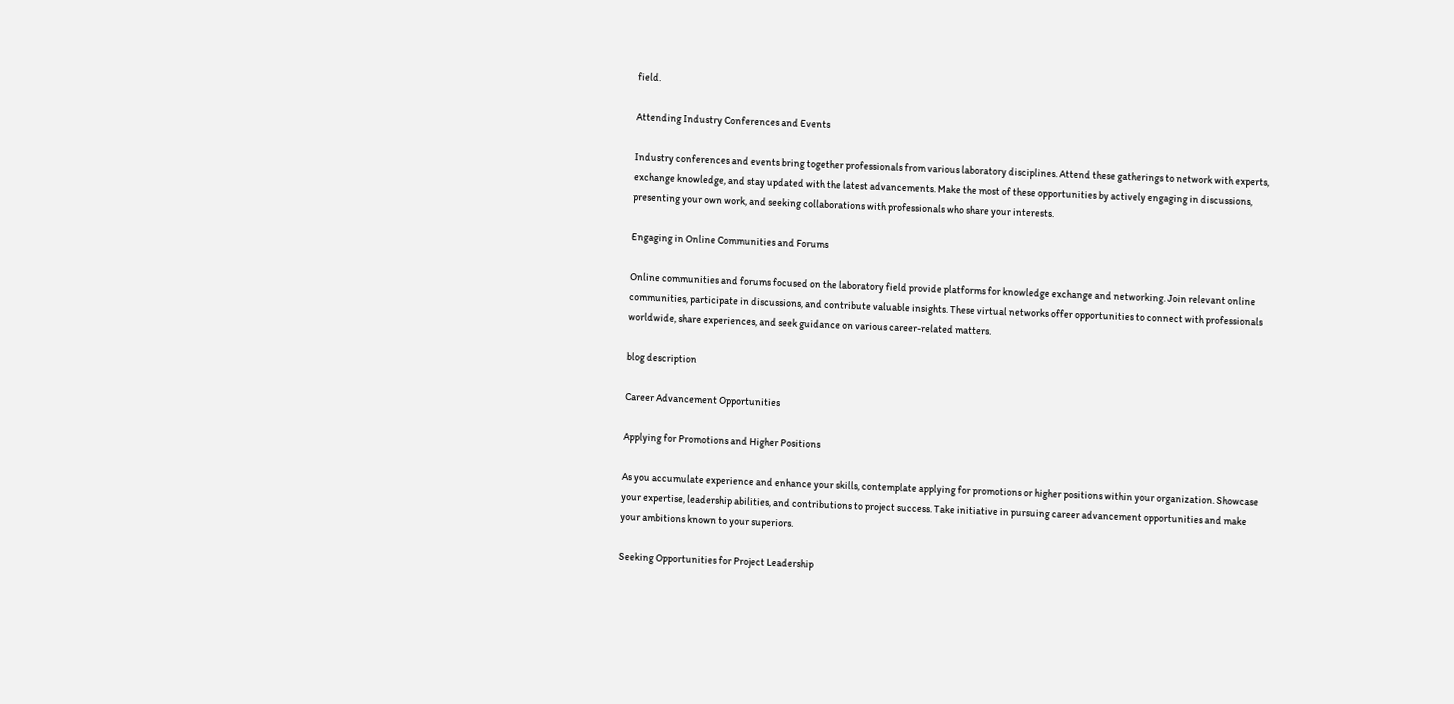field.

Attending Industry Conferences and Events

Industry conferences and events bring together professionals from various laboratory disciplines. Attend these gatherings to network with experts, exchange knowledge, and stay updated with the latest advancements. Make the most of these opportunities by actively engaging in discussions, presenting your own work, and seeking collaborations with professionals who share your interests.

Engaging in Online Communities and Forums

Online communities and forums focused on the laboratory field provide platforms for knowledge exchange and networking. Join relevant online communities, participate in discussions, and contribute valuable insights. These virtual networks offer opportunities to connect with professionals worldwide, share experiences, and seek guidance on various career-related matters.

blog description

Career Advancement Opportunities

Applying for Promotions and Higher Positions

As you accumulate experience and enhance your skills, contemplate applying for promotions or higher positions within your organization. Showcase your expertise, leadership abilities, and contributions to project success. Take initiative in pursuing career advancement opportunities and make your ambitions known to your superiors.

Seeking Opportunities for Project Leadership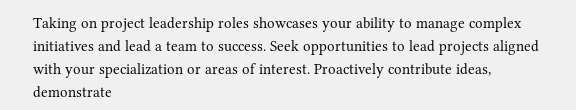Taking on project leadership roles showcases your ability to manage complex initiatives and lead a team to success. Seek opportunities to lead projects aligned with your specialization or areas of interest. Proactively contribute ideas, demonstrate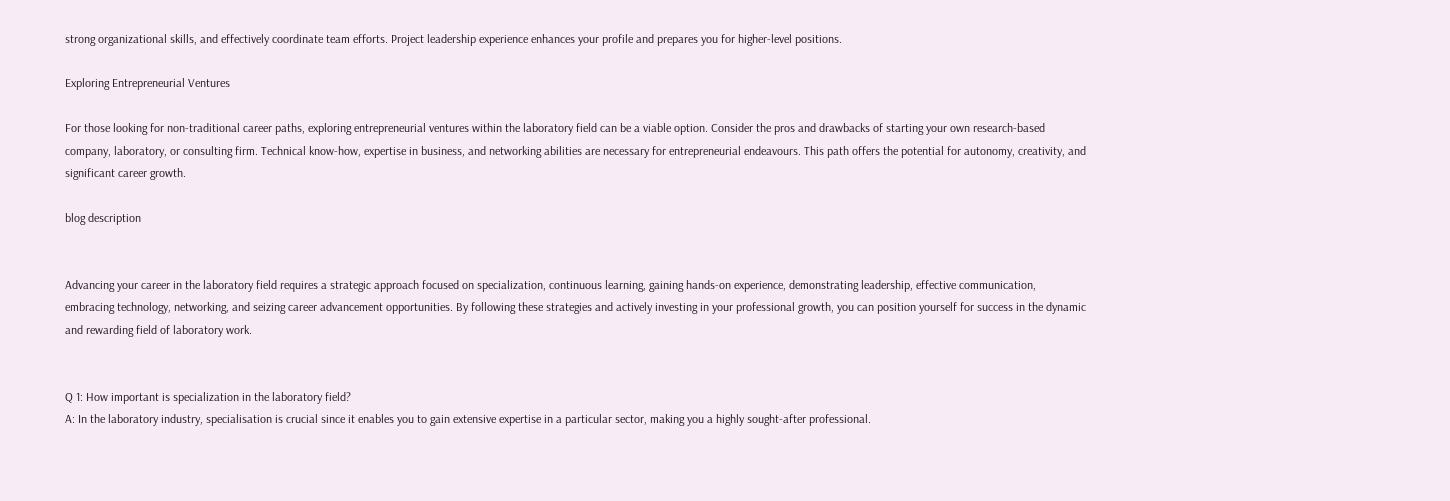strong organizational skills, and effectively coordinate team efforts. Project leadership experience enhances your profile and prepares you for higher-level positions.

Exploring Entrepreneurial Ventures

For those looking for non-traditional career paths, exploring entrepreneurial ventures within the laboratory field can be a viable option. Consider the pros and drawbacks of starting your own research-based company, laboratory, or consulting firm. Technical know-how, expertise in business, and networking abilities are necessary for entrepreneurial endeavours. This path offers the potential for autonomy, creativity, and significant career growth.

blog description


Advancing your career in the laboratory field requires a strategic approach focused on specialization, continuous learning, gaining hands-on experience, demonstrating leadership, effective communication, embracing technology, networking, and seizing career advancement opportunities. By following these strategies and actively investing in your professional growth, you can position yourself for success in the dynamic and rewarding field of laboratory work.


Q 1: How important is specialization in the laboratory field?
A: In the laboratory industry, specialisation is crucial since it enables you to gain extensive expertise in a particular sector, making you a highly sought-after professional.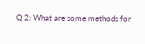Q 2: What are some methods for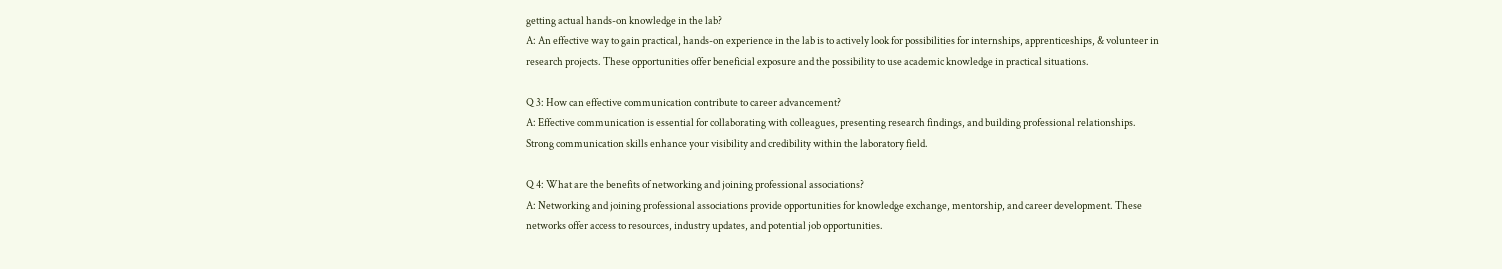getting actual hands-on knowledge in the lab?
A: An effective way to gain practical, hands-on experience in the lab is to actively look for possibilities for internships, apprenticeships, & volunteer in research projects. These opportunities offer beneficial exposure and the possibility to use academic knowledge in practical situations.

Q 3: How can effective communication contribute to career advancement?
A: Effective communication is essential for collaborating with colleagues, presenting research findings, and building professional relationships. Strong communication skills enhance your visibility and credibility within the laboratory field.

Q 4: What are the benefits of networking and joining professional associations?
A: Networking and joining professional associations provide opportunities for knowledge exchange, mentorship, and career development. These networks offer access to resources, industry updates, and potential job opportunities.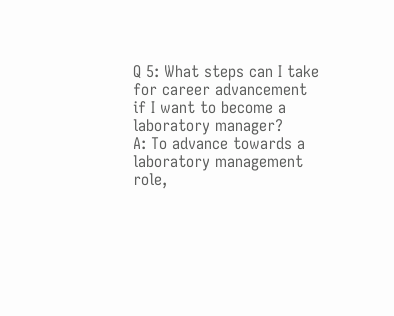Q 5: What steps can I take for career advancement if I want to become a laboratory manager?
A: To advance towards a laboratory management role,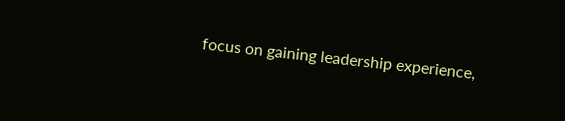focus on gaining leadership experience,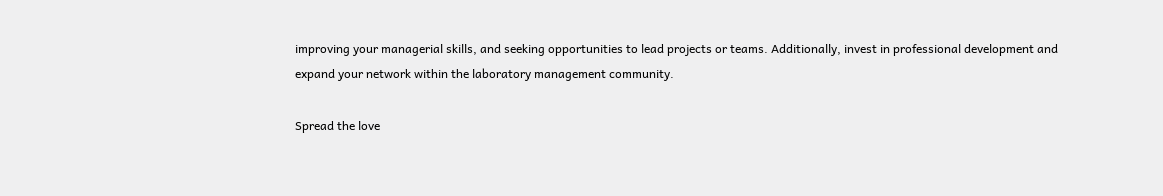improving your managerial skills, and seeking opportunities to lead projects or teams. Additionally, invest in professional development and expand your network within the laboratory management community.

Spread the love